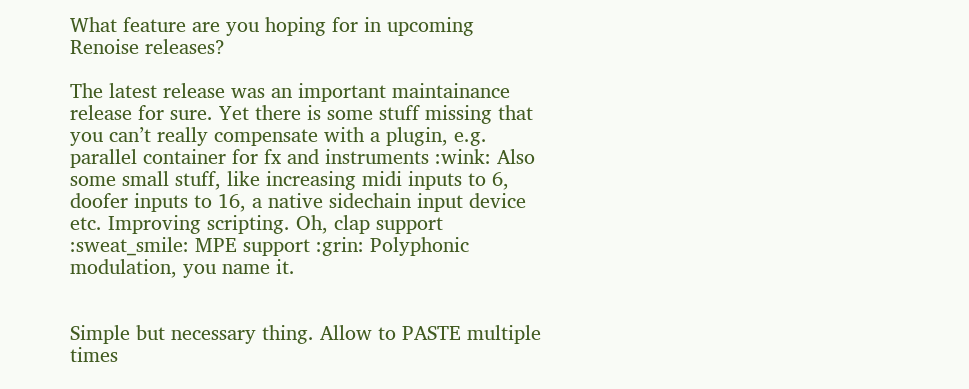What feature are you hoping for in upcoming Renoise releases?

The latest release was an important maintainance release for sure. Yet there is some stuff missing that you can’t really compensate with a plugin, e.g. parallel container for fx and instruments :wink: Also some small stuff, like increasing midi inputs to 6, doofer inputs to 16, a native sidechain input device etc. Improving scripting. Oh, clap support :sweat_smile: MPE support :grin: Polyphonic modulation, you name it.


Simple but necessary thing. Allow to PASTE multiple times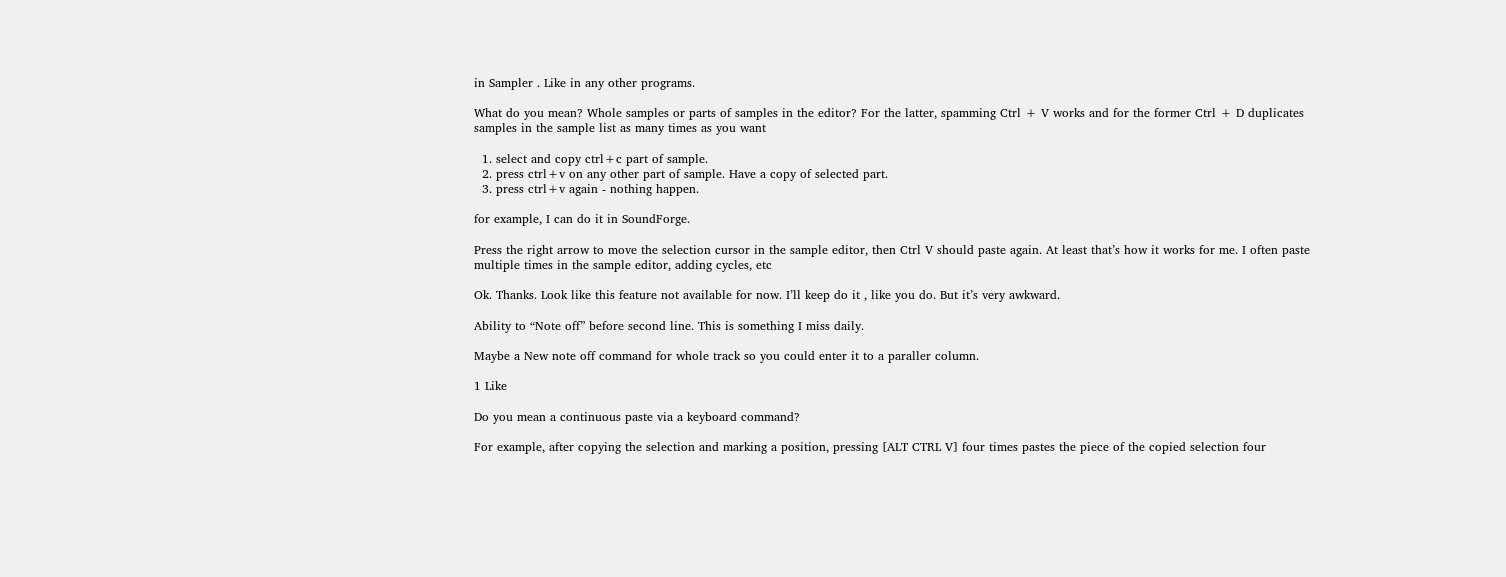in Sampler . Like in any other programs.

What do you mean? Whole samples or parts of samples in the editor? For the latter, spamming Ctrl + V works and for the former Ctrl + D duplicates samples in the sample list as many times as you want

  1. select and copy ctrl+c part of sample.
  2. press ctrl+v on any other part of sample. Have a copy of selected part.
  3. press ctrl+v again - nothing happen.

for example, I can do it in SoundForge.

Press the right arrow to move the selection cursor in the sample editor, then Ctrl V should paste again. At least that’s how it works for me. I often paste multiple times in the sample editor, adding cycles, etc

Ok. Thanks. Look like this feature not available for now. I’ll keep do it , like you do. But it’s very awkward.

Ability to “Note off” before second line. This is something I miss daily.

Maybe a New note off command for whole track so you could enter it to a paraller column.

1 Like

Do you mean a continuous paste via a keyboard command?

For example, after copying the selection and marking a position, pressing [ALT CTRL V] four times pastes the piece of the copied selection four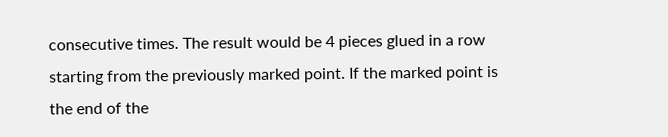consecutive times. The result would be 4 pieces glued in a row starting from the previously marked point. If the marked point is the end of the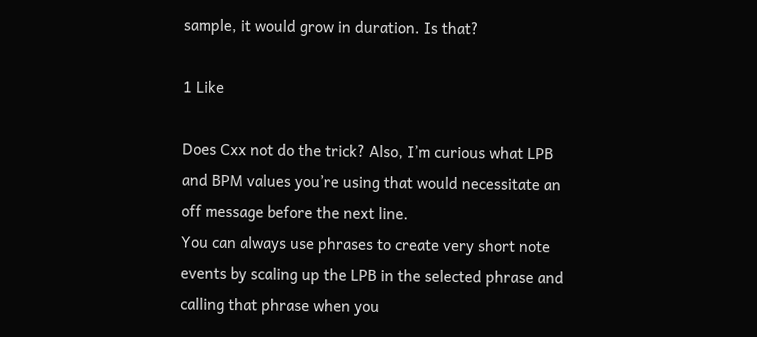sample, it would grow in duration. Is that?

1 Like

Does Cxx not do the trick? Also, I’m curious what LPB and BPM values you’re using that would necessitate an off message before the next line.
You can always use phrases to create very short note events by scaling up the LPB in the selected phrase and calling that phrase when you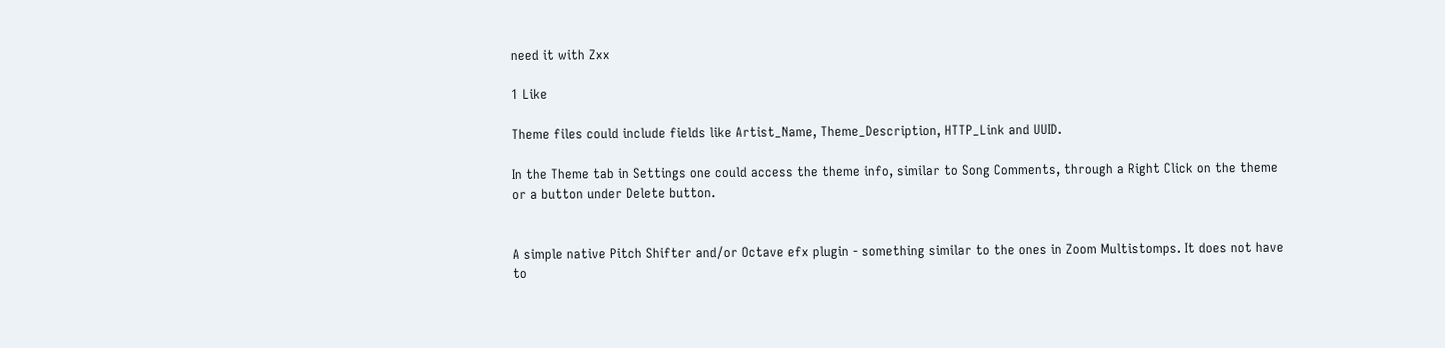need it with Zxx

1 Like

Theme files could include fields like Artist_Name, Theme_Description, HTTP_Link and UUID.

In the Theme tab in Settings one could access the theme info, similar to Song Comments, through a Right Click on the theme or a button under Delete button.


A simple native Pitch Shifter and/or Octave efx plugin - something similar to the ones in Zoom Multistomps. It does not have to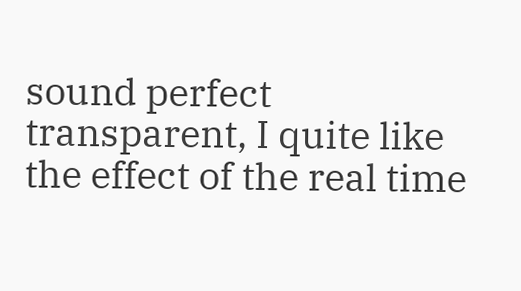sound perfect transparent, I quite like the effect of the real time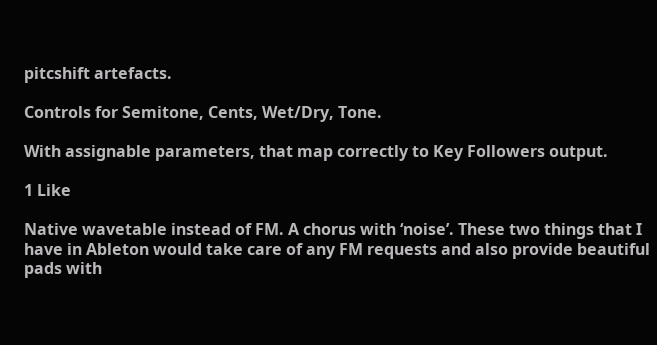pitcshift artefacts.

Controls for Semitone, Cents, Wet/Dry, Tone.

With assignable parameters, that map correctly to Key Followers output.

1 Like

Native wavetable instead of FM. A chorus with ‘noise’. These two things that I have in Ableton would take care of any FM requests and also provide beautiful pads with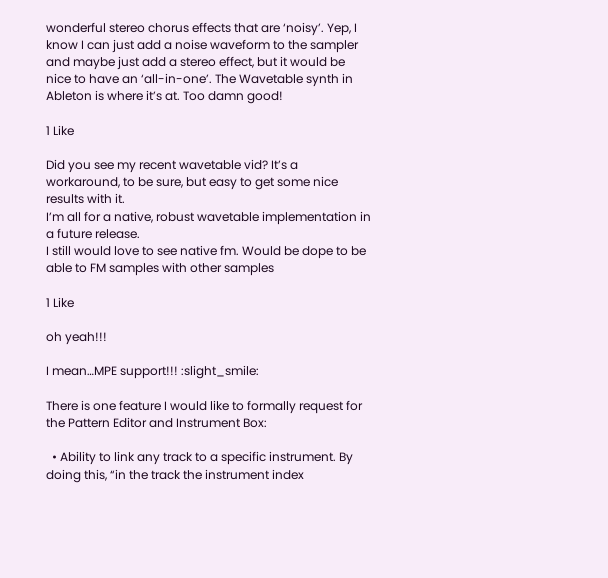wonderful stereo chorus effects that are ‘noisy’. Yep, I know I can just add a noise waveform to the sampler and maybe just add a stereo effect, but it would be nice to have an ‘all-in-one’. The Wavetable synth in Ableton is where it’s at. Too damn good!

1 Like

Did you see my recent wavetable vid? It’s a workaround, to be sure, but easy to get some nice results with it.
I’m all for a native, robust wavetable implementation in a future release.
I still would love to see native fm. Would be dope to be able to FM samples with other samples

1 Like

oh yeah!!!

I mean…MPE support!!! :slight_smile:

There is one feature I would like to formally request for the Pattern Editor and Instrument Box:

  • Ability to link any track to a specific instrument. By doing this, “in the track the instrument index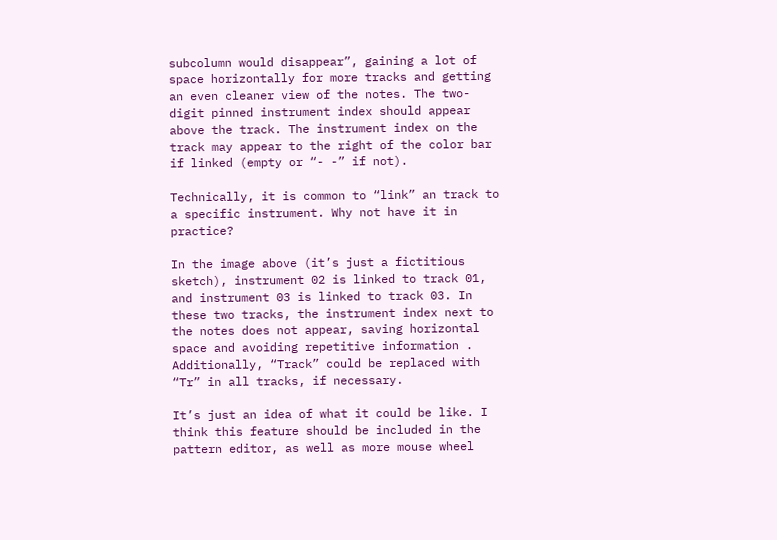subcolumn would disappear”, gaining a lot of space horizontally for more tracks and getting an even cleaner view of the notes. The two-digit pinned instrument index should appear above the track. The instrument index on the track may appear to the right of the color bar if linked (empty or “- -” if not).

Technically, it is common to “link” an track to a specific instrument. Why not have it in practice?

In the image above (it’s just a fictitious sketch), instrument 02 is linked to track 01, and instrument 03 is linked to track 03. In these two tracks, the instrument index next to the notes does not appear, saving horizontal space and avoiding repetitive information . Additionally, “Track” could be replaced with “Tr” in all tracks, if necessary.

It’s just an idea of what it could be like. I think this feature should be included in the pattern editor, as well as more mouse wheel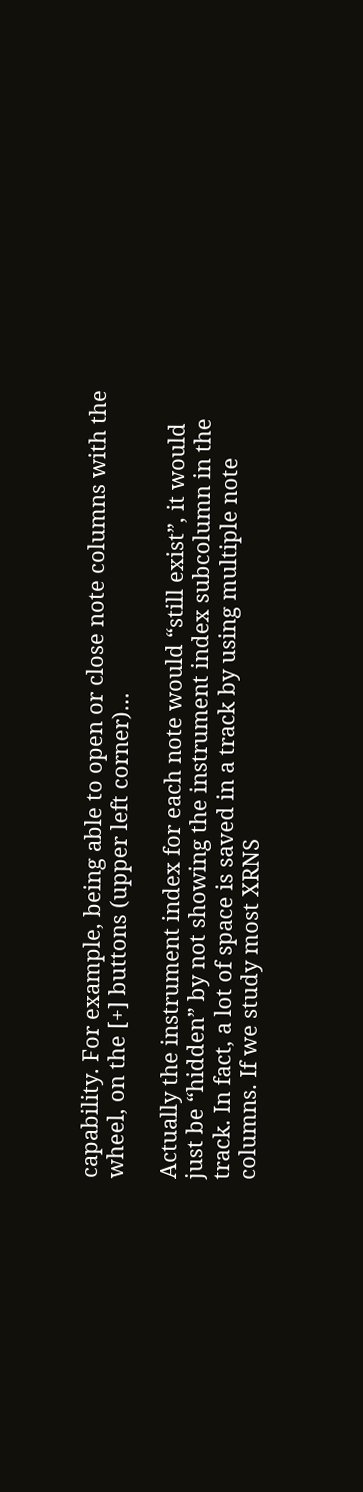capability. For example, being able to open or close note columns with the wheel, on the [+] buttons (upper left corner)…

Actually the instrument index for each note would “still exist”, it would just be “hidden” by not showing the instrument index subcolumn in the track. In fact, a lot of space is saved in a track by using multiple note columns. If we study most XRNS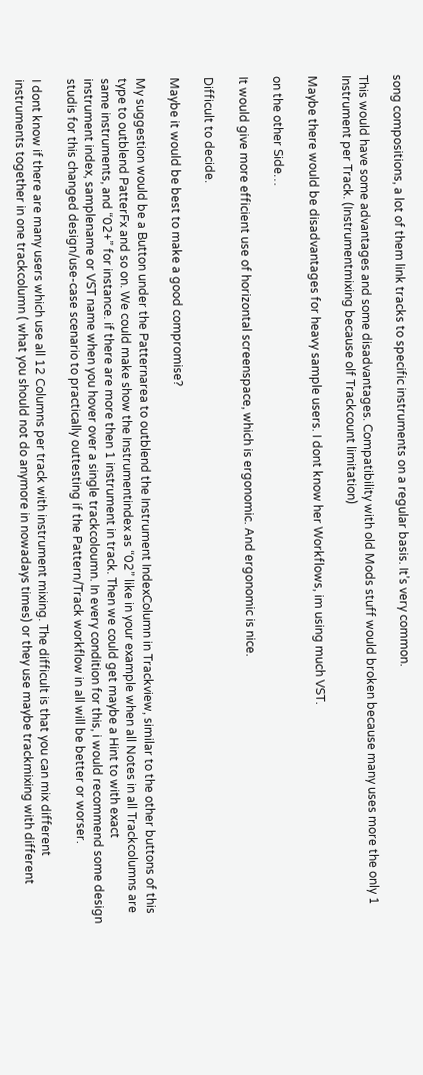song compositions, a lot of them link tracks to specific instruments on a regular basis. It’s very common.

This would have some advantages and some disadvantages. Compatibility with old Mods stuff would broken because many uses more the only 1 Instrument per Track. (Instrumentmixing because olf Trackcount limitation)

Maybe there would be disadvantages for heavy sample users. I dont know her Workflows, im using much VST.

on the other Side…

It would give more efficient use of horizontal screenspace, which is ergonomic. And ergonomic is nice.

Difficult to decide.

Maybe it would be best to make a good compromise?

My suggestion would be a Button under the Patternarea to outblend the Instrument IndexColumn in Trackview, similar to the other buttons of this type to outblend PatterFx and so on. We could make show the Instrumentindex as “02” like in your example when all Notes in all Trackcolumns are same instruments, and “02+” for instance. if there are more then 1 instrument in track. Then we could get maybe a Hint to with exact
instrument index, samplename or VST name when you hover over a single trackcoloumn. In every condition for this, i would recommend some design studis for this changed design/use-case scenario to practically outtesting if the Pattern/Track workflow in all will be better or worser.

I dont know if there are many users which use all 12 Columns per track with instrument mixing. The difficult is that you can mix different instruments together in one trackcolumn ( what you should not do anymore in nowadays times) or they use maybe trackmixing with different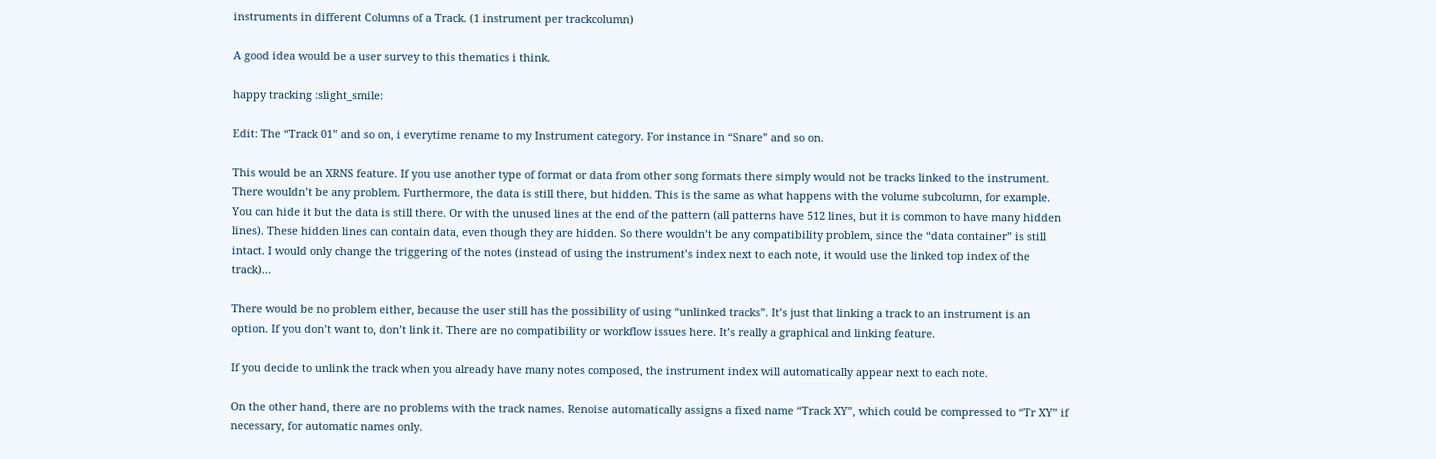instruments in different Columns of a Track. (1 instrument per trackcolumn)

A good idea would be a user survey to this thematics i think.

happy tracking :slight_smile:

Edit: The “Track 01” and so on, i everytime rename to my Instrument category. For instance in “Snare” and so on.

This would be an XRNS feature. If you use another type of format or data from other song formats there simply would not be tracks linked to the instrument. There wouldn’t be any problem. Furthermore, the data is still there, but hidden. This is the same as what happens with the volume subcolumn, for example. You can hide it but the data is still there. Or with the unused lines at the end of the pattern (all patterns have 512 lines, but it is common to have many hidden lines). These hidden lines can contain data, even though they are hidden. So there wouldn’t be any compatibility problem, since the “data container” is still intact. I would only change the triggering of the notes (instead of using the instrument’s index next to each note, it would use the linked top index of the track)…

There would be no problem either, because the user still has the possibility of using “unlinked tracks”. It’s just that linking a track to an instrument is an option. If you don’t want to, don’t link it. There are no compatibility or workflow issues here. It’s really a graphical and linking feature.

If you decide to unlink the track when you already have many notes composed, the instrument index will automatically appear next to each note.

On the other hand, there are no problems with the track names. Renoise automatically assigns a fixed name “Track XY”, which could be compressed to “Tr XY” if necessary, for automatic names only.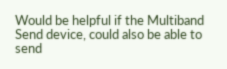Would be helpful if the Multiband Send device, could also be able to send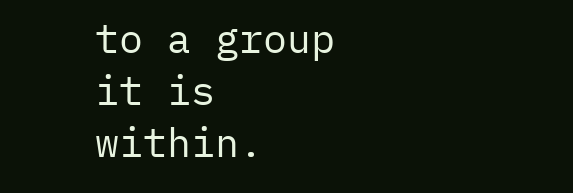to a group it is within.